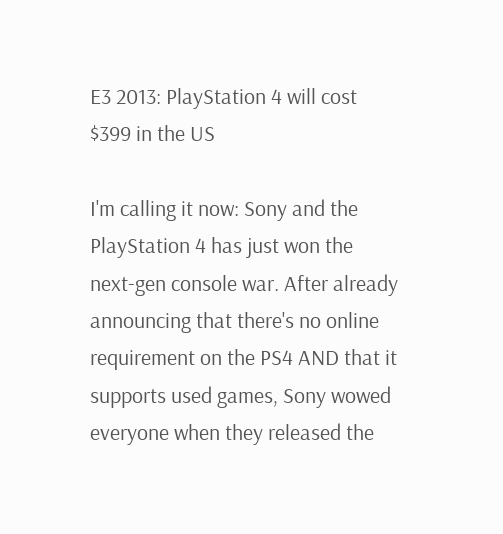E3 2013: PlayStation 4 will cost $399 in the US

I'm calling it now: Sony and the PlayStation 4 has just won the next-gen console war. After already announcing that there's no online requirement on the PS4 AND that it supports used games, Sony wowed everyone when they released the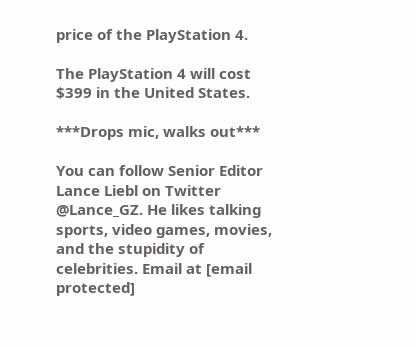price of the PlayStation 4.

The PlayStation 4 will cost $399 in the United States.

***Drops mic, walks out***

You can follow Senior Editor Lance Liebl on Twitter @Lance_GZ. He likes talking sports, video games, movies, and the stupidity of celebrities. Email at [email protected]